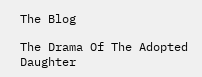The Blog

The Drama Of The Adopted Daughter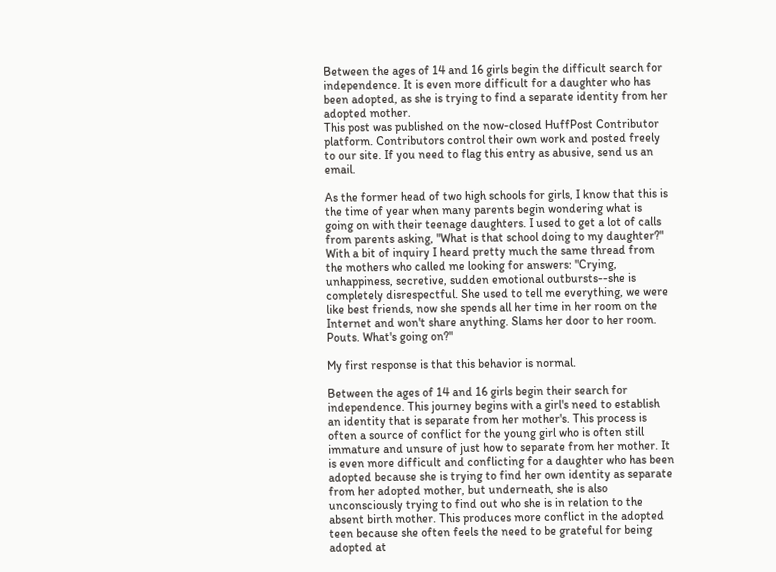Between the ages of 14 and 16 girls begin the difficult search for independence. It is even more difficult for a daughter who has been adopted, as she is trying to find a separate identity from her adopted mother.
This post was published on the now-closed HuffPost Contributor platform. Contributors control their own work and posted freely to our site. If you need to flag this entry as abusive, send us an email.

As the former head of two high schools for girls, I know that this is the time of year when many parents begin wondering what is going on with their teenage daughters. I used to get a lot of calls from parents asking, "What is that school doing to my daughter?" With a bit of inquiry I heard pretty much the same thread from the mothers who called me looking for answers: "Crying, unhappiness, secretive, sudden emotional outbursts--she is completely disrespectful. She used to tell me everything, we were like best friends, now she spends all her time in her room on the Internet and won't share anything. Slams her door to her room. Pouts. What's going on?"

My first response is that this behavior is normal.

Between the ages of 14 and 16 girls begin their search for independence. This journey begins with a girl's need to establish an identity that is separate from her mother's. This process is often a source of conflict for the young girl who is often still immature and unsure of just how to separate from her mother. It is even more difficult and conflicting for a daughter who has been adopted because she is trying to find her own identity as separate from her adopted mother, but underneath, she is also unconsciously trying to find out who she is in relation to the absent birth mother. This produces more conflict in the adopted teen because she often feels the need to be grateful for being adopted at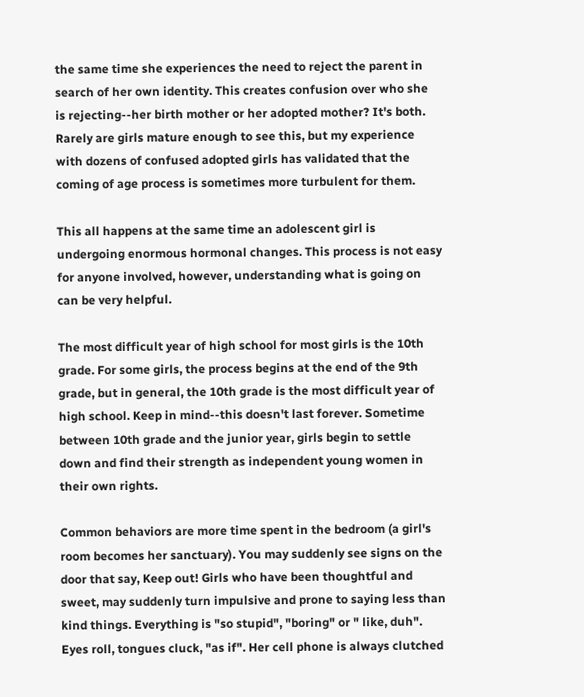the same time she experiences the need to reject the parent in search of her own identity. This creates confusion over who she is rejecting--her birth mother or her adopted mother? It's both. Rarely are girls mature enough to see this, but my experience with dozens of confused adopted girls has validated that the coming of age process is sometimes more turbulent for them.

This all happens at the same time an adolescent girl is undergoing enormous hormonal changes. This process is not easy for anyone involved, however, understanding what is going on can be very helpful.

The most difficult year of high school for most girls is the 10th grade. For some girls, the process begins at the end of the 9th grade, but in general, the 10th grade is the most difficult year of high school. Keep in mind--this doesn't last forever. Sometime between 10th grade and the junior year, girls begin to settle down and find their strength as independent young women in their own rights.

Common behaviors are more time spent in the bedroom (a girl's room becomes her sanctuary). You may suddenly see signs on the door that say, Keep out! Girls who have been thoughtful and sweet, may suddenly turn impulsive and prone to saying less than kind things. Everything is "so stupid", "boring" or " like, duh". Eyes roll, tongues cluck, "as if". Her cell phone is always clutched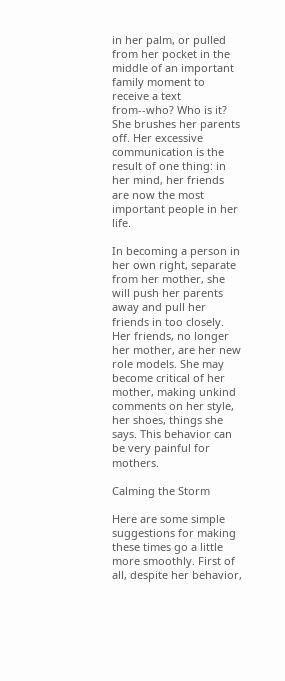in her palm, or pulled from her pocket in the middle of an important family moment to receive a text from--who? Who is it? She brushes her parents off. Her excessive communication is the result of one thing: in her mind, her friends are now the most important people in her life.

In becoming a person in her own right, separate from her mother, she will push her parents away and pull her friends in too closely. Her friends, no longer her mother, are her new role models. She may become critical of her mother, making unkind comments on her style, her shoes, things she says. This behavior can be very painful for mothers.

Calming the Storm

Here are some simple suggestions for making these times go a little more smoothly. First of all, despite her behavior,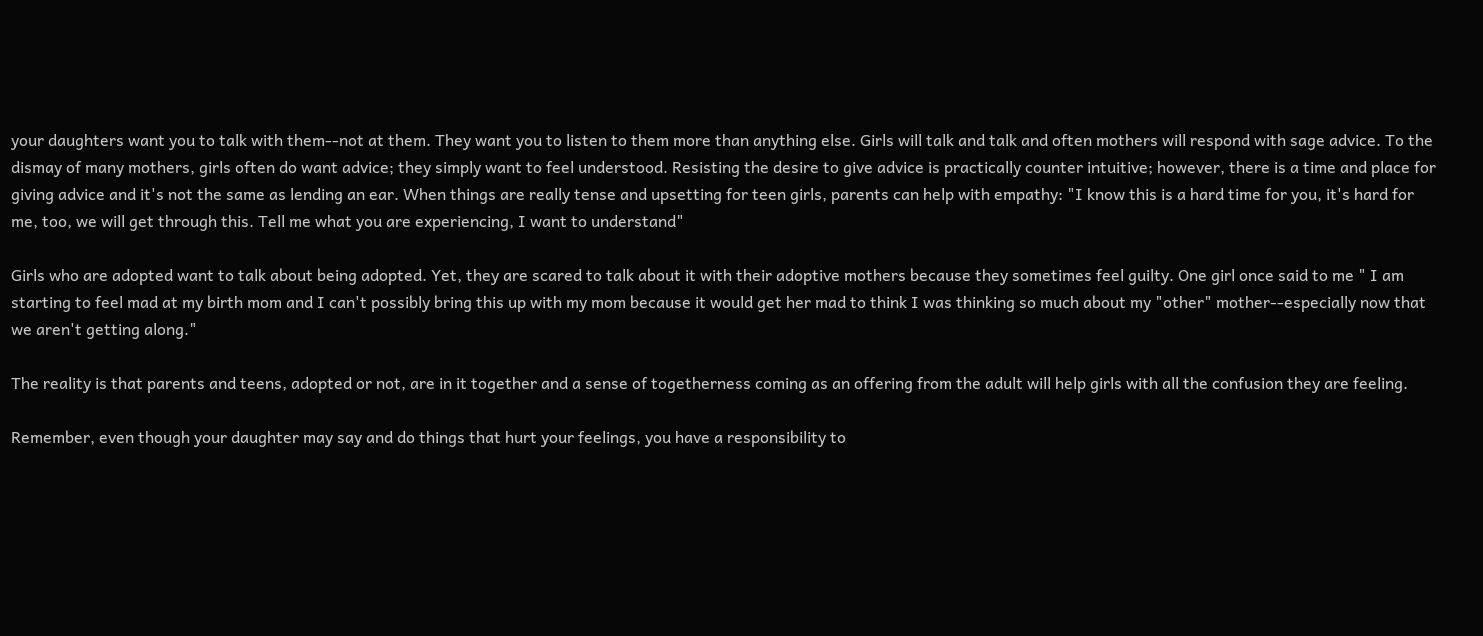your daughters want you to talk with them--not at them. They want you to listen to them more than anything else. Girls will talk and talk and often mothers will respond with sage advice. To the dismay of many mothers, girls often do want advice; they simply want to feel understood. Resisting the desire to give advice is practically counter intuitive; however, there is a time and place for giving advice and it's not the same as lending an ear. When things are really tense and upsetting for teen girls, parents can help with empathy: "I know this is a hard time for you, it's hard for me, too, we will get through this. Tell me what you are experiencing, I want to understand"

Girls who are adopted want to talk about being adopted. Yet, they are scared to talk about it with their adoptive mothers because they sometimes feel guilty. One girl once said to me " I am starting to feel mad at my birth mom and I can't possibly bring this up with my mom because it would get her mad to think I was thinking so much about my "other" mother--especially now that we aren't getting along."

The reality is that parents and teens, adopted or not, are in it together and a sense of togetherness coming as an offering from the adult will help girls with all the confusion they are feeling.

Remember, even though your daughter may say and do things that hurt your feelings, you have a responsibility to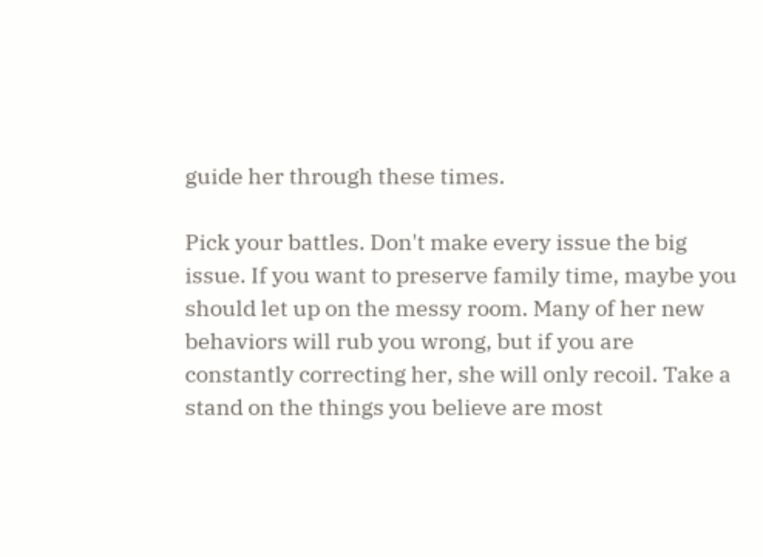guide her through these times.

Pick your battles. Don't make every issue the big issue. If you want to preserve family time, maybe you should let up on the messy room. Many of her new behaviors will rub you wrong, but if you are constantly correcting her, she will only recoil. Take a stand on the things you believe are most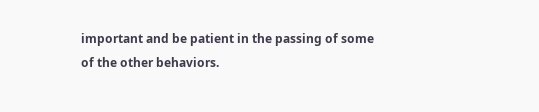important and be patient in the passing of some of the other behaviors.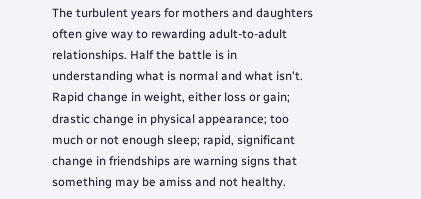The turbulent years for mothers and daughters often give way to rewarding adult-to-adult relationships. Half the battle is in understanding what is normal and what isn't. Rapid change in weight, either loss or gain; drastic change in physical appearance; too much or not enough sleep; rapid, significant change in friendships are warning signs that something may be amiss and not healthy.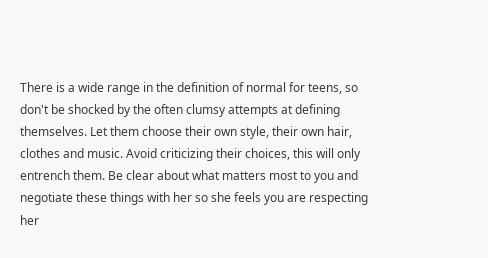There is a wide range in the definition of normal for teens, so don't be shocked by the often clumsy attempts at defining themselves. Let them choose their own style, their own hair, clothes and music. Avoid criticizing their choices, this will only entrench them. Be clear about what matters most to you and negotiate these things with her so she feels you are respecting her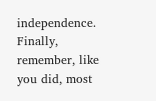independence. Finally, remember, like you did, most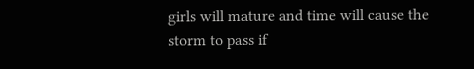girls will mature and time will cause the storm to pass if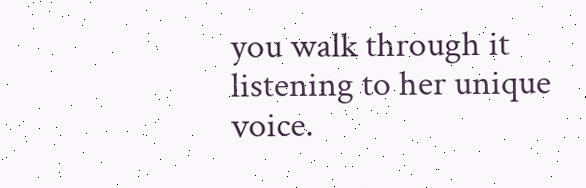you walk through it listening to her unique voice.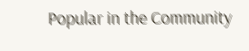Popular in the Community